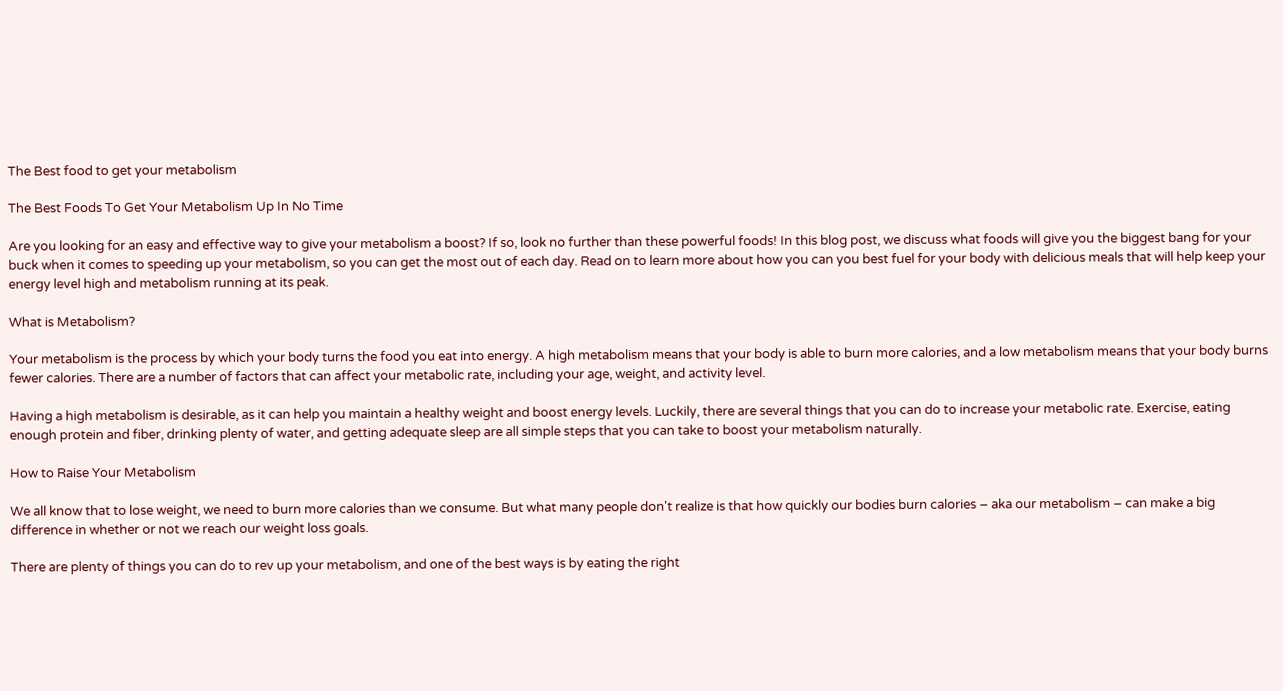The Best food to get your metabolism

The Best Foods To Get Your Metabolism Up In No Time

Are you looking for an easy and effective way to give your metabolism a boost? If so, look no further than these powerful foods! In this blog post, we discuss what foods will give you the biggest bang for your buck when it comes to speeding up your metabolism, so you can get the most out of each day. Read on to learn more about how you can you best fuel for your body with delicious meals that will help keep your energy level high and metabolism running at its peak.

What is Metabolism?

Your metabolism is the process by which your body turns the food you eat into energy. A high metabolism means that your body is able to burn more calories, and a low metabolism means that your body burns fewer calories. There are a number of factors that can affect your metabolic rate, including your age, weight, and activity level.

Having a high metabolism is desirable, as it can help you maintain a healthy weight and boost energy levels. Luckily, there are several things that you can do to increase your metabolic rate. Exercise, eating enough protein and fiber, drinking plenty of water, and getting adequate sleep are all simple steps that you can take to boost your metabolism naturally.

How to Raise Your Metabolism

We all know that to lose weight, we need to burn more calories than we consume. But what many people don't realize is that how quickly our bodies burn calories – aka our metabolism – can make a big difference in whether or not we reach our weight loss goals.

There are plenty of things you can do to rev up your metabolism, and one of the best ways is by eating the right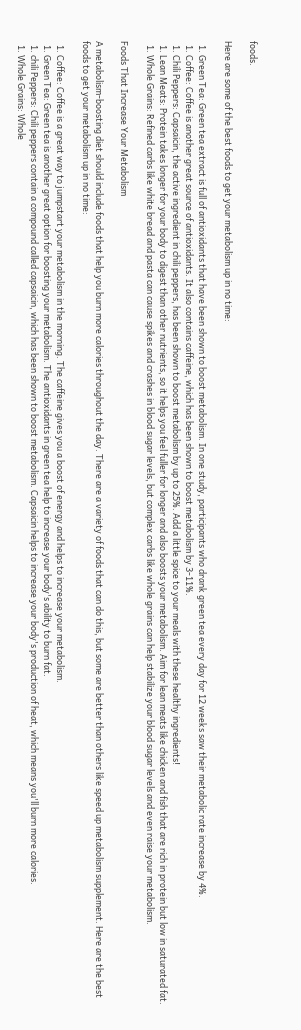foods.

Here are some of the best foods to get your metabolism up in no time:

  1. Green Tea: Green tea extract is full of antioxidants that have been shown to boost metabolism. In one study, participants who drank green tea every day for 12 weeks saw their metabolic rate increase by 4%.
  1. Coffee: Coffee is another great source of antioxidants. It also contains caffeine, which has been shown to boost metabolism by 3-11%.
  1. Chili Peppers: Capsaicin, the active ingredient in chili peppers, has been shown to boost metabolism by up to 25%. Add a little spice to your meals with these healthy ingredients!
  1. Lean Meats: Protein takes longer for your body to digest than other nutrients, so it helps you feel fuller for longer and also boosts your metabolism. Aim for lean meats like chicken and fish that are rich in protein but low in saturated fat.
  1. Whole Grains: Refined carbs like white bread and pasta can cause spikes and crashes in blood sugar levels, but complex carbs like whole grains can help stabilize your blood sugar levels and even raise your metabolism.

Foods That Increase Your Metabolism

A metabolism-boosting diet should include foods that help you burn more calories throughout the day. There are a variety of foods that can do this, but some are better than others like speed up metabolism supplement. Here are the best foods to get your metabolism up in no time:

  1. Coffee: Coffee is a great way to jumpstart your metabolism in the morning. The caffeine gives you a boost of energy and helps to increase your metabolism.
  1. Green Tea: Green tea is another great option for boosting your metabolism. The antioxidants in green tea help to increase your body's ability to burn fat.
  1. chili Peppers: Chili peppers contain a compound called capsaicin, which has been shown to boost metabolism. Capsaicin helps to increase your body's production of heat, which means you'll burn more calories.
  1. Whole Grains: Whole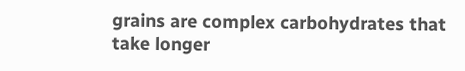grains are complex carbohydrates that take longer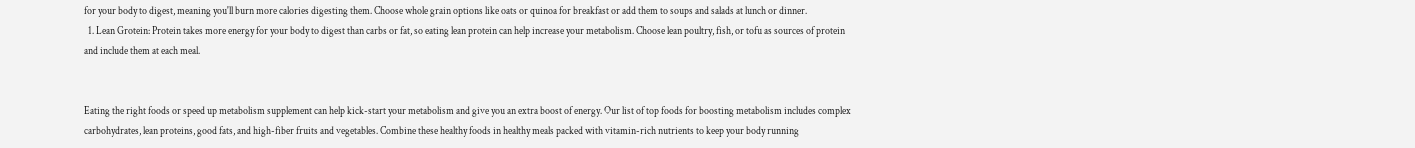for your body to digest, meaning you'll burn more calories digesting them. Choose whole grain options like oats or quinoa for breakfast or add them to soups and salads at lunch or dinner.
  1. Lean Grotein: Protein takes more energy for your body to digest than carbs or fat, so eating lean protein can help increase your metabolism. Choose lean poultry, fish, or tofu as sources of protein and include them at each meal.


Eating the right foods or speed up metabolism supplement can help kick-start your metabolism and give you an extra boost of energy. Our list of top foods for boosting metabolism includes complex carbohydrates, lean proteins, good fats, and high-fiber fruits and vegetables. Combine these healthy foods in healthy meals packed with vitamin-rich nutrients to keep your body running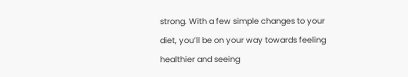strong. With a few simple changes to your diet, you’ll be on your way towards feeling healthier and seeing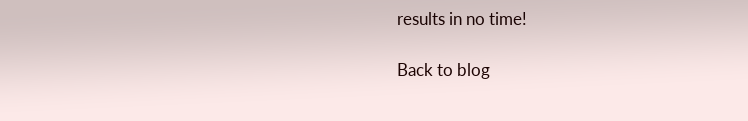results in no time!

Back to blog